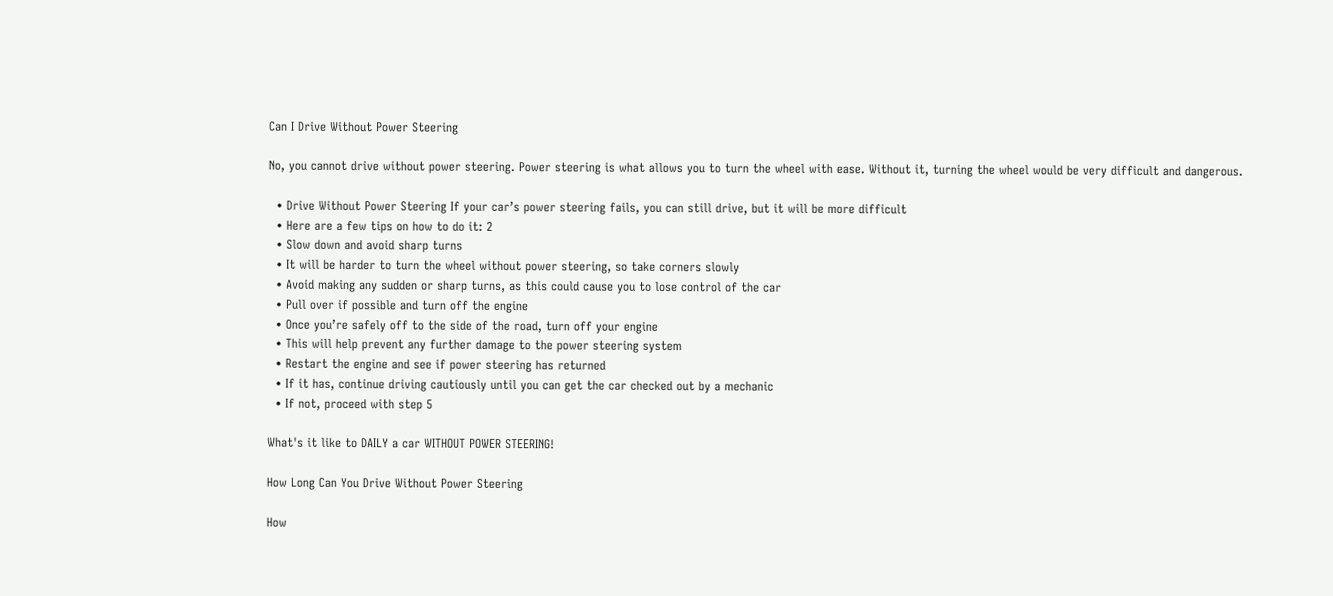Can I Drive Without Power Steering

No, you cannot drive without power steering. Power steering is what allows you to turn the wheel with ease. Without it, turning the wheel would be very difficult and dangerous.

  • Drive Without Power Steering If your car’s power steering fails, you can still drive, but it will be more difficult
  • Here are a few tips on how to do it: 2
  • Slow down and avoid sharp turns
  • It will be harder to turn the wheel without power steering, so take corners slowly
  • Avoid making any sudden or sharp turns, as this could cause you to lose control of the car
  • Pull over if possible and turn off the engine
  • Once you’re safely off to the side of the road, turn off your engine
  • This will help prevent any further damage to the power steering system
  • Restart the engine and see if power steering has returned
  • If it has, continue driving cautiously until you can get the car checked out by a mechanic
  • If not, proceed with step 5

What's it like to DAILY a car WITHOUT POWER STEERING!

How Long Can You Drive Without Power Steering

How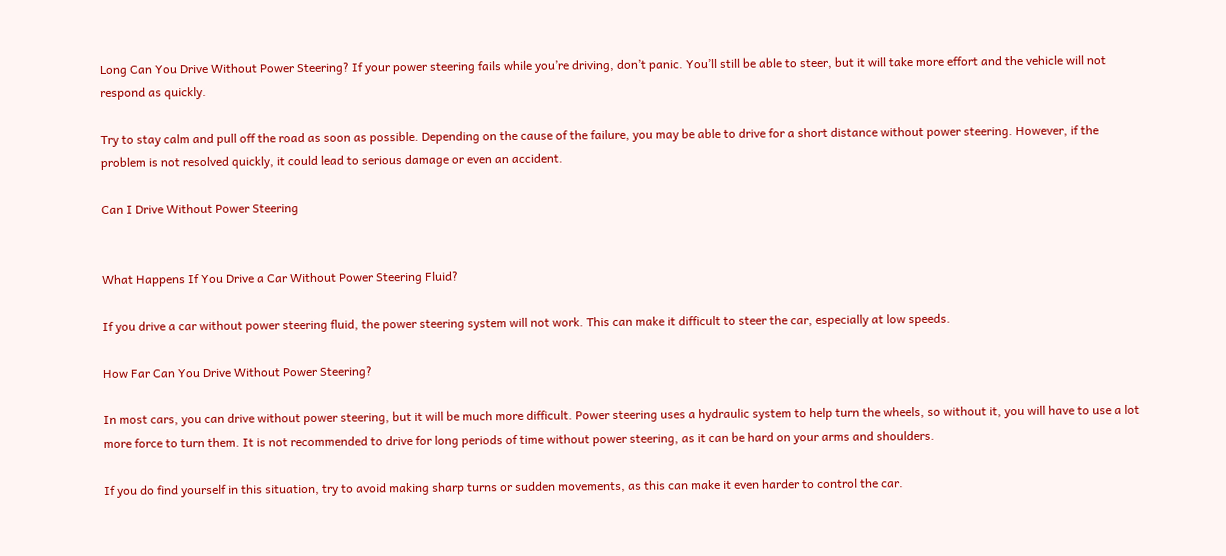Long Can You Drive Without Power Steering? If your power steering fails while you’re driving, don’t panic. You’ll still be able to steer, but it will take more effort and the vehicle will not respond as quickly.

Try to stay calm and pull off the road as soon as possible. Depending on the cause of the failure, you may be able to drive for a short distance without power steering. However, if the problem is not resolved quickly, it could lead to serious damage or even an accident.

Can I Drive Without Power Steering


What Happens If You Drive a Car Without Power Steering Fluid?

If you drive a car without power steering fluid, the power steering system will not work. This can make it difficult to steer the car, especially at low speeds.

How Far Can You Drive Without Power Steering?

In most cars, you can drive without power steering, but it will be much more difficult. Power steering uses a hydraulic system to help turn the wheels, so without it, you will have to use a lot more force to turn them. It is not recommended to drive for long periods of time without power steering, as it can be hard on your arms and shoulders.

If you do find yourself in this situation, try to avoid making sharp turns or sudden movements, as this can make it even harder to control the car.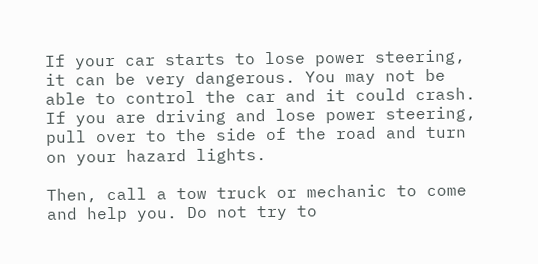If your car starts to lose power steering, it can be very dangerous. You may not be able to control the car and it could crash. If you are driving and lose power steering, pull over to the side of the road and turn on your hazard lights.

Then, call a tow truck or mechanic to come and help you. Do not try to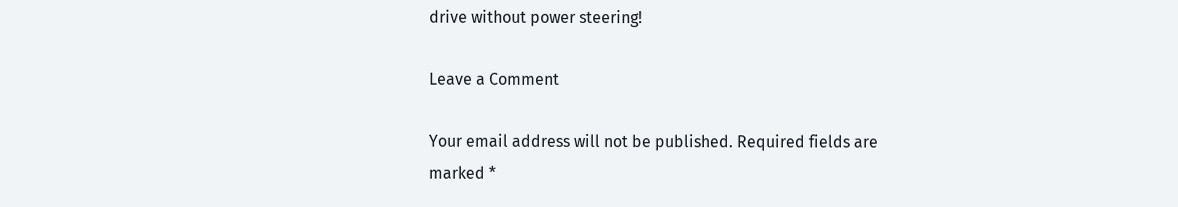drive without power steering!

Leave a Comment

Your email address will not be published. Required fields are marked *